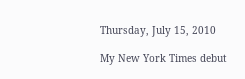Thursday, July 15, 2010

My New York Times debut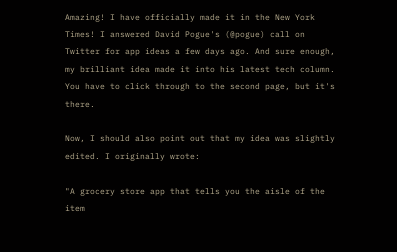Amazing! I have officially made it in the New York Times! I answered David Pogue's (@pogue) call on Twitter for app ideas a few days ago. And sure enough, my brilliant idea made it into his latest tech column. You have to click through to the second page, but it's there.

Now, I should also point out that my idea was slightly edited. I originally wrote:

"A grocery store app that tells you the aisle of the item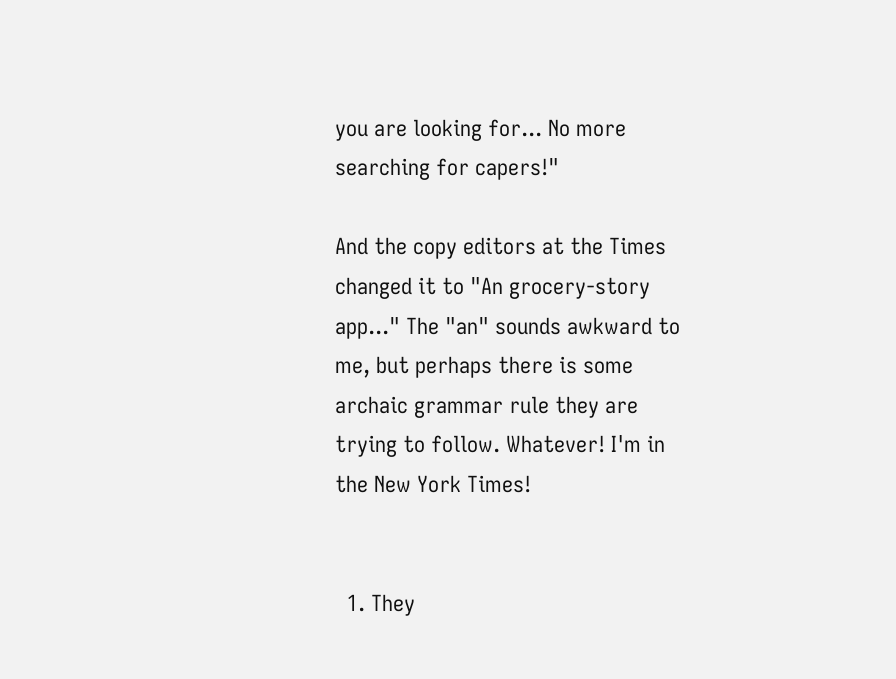you are looking for... No more searching for capers!"

And the copy editors at the Times changed it to "An grocery-story app..." The "an" sounds awkward to me, but perhaps there is some archaic grammar rule they are trying to follow. Whatever! I'm in the New York Times!


  1. They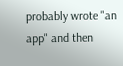probably wrote "an app" and then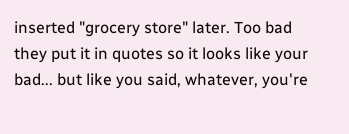inserted "grocery store" later. Too bad they put it in quotes so it looks like your bad... but like you said, whatever, you're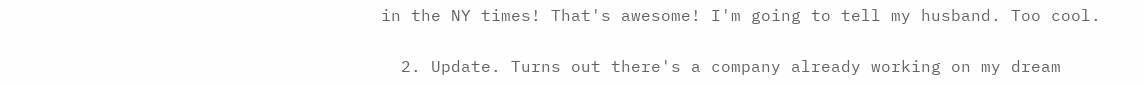in the NY times! That's awesome! I'm going to tell my husband. Too cool.

  2. Update. Turns out there's a company already working on my dream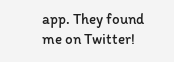app. They found me on Twitter!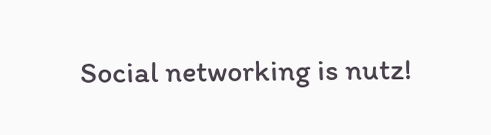Social networking is nutz!